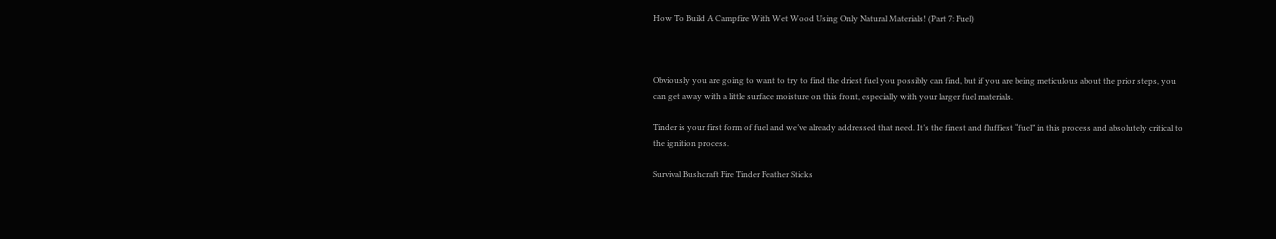How To Build A Campfire With Wet Wood Using Only Natural Materials! (Part 7: Fuel)



Obviously you are going to want to try to find the driest fuel you possibly can find, but if you are being meticulous about the prior steps, you can get away with a little surface moisture on this front, especially with your larger fuel materials.

Tinder is your first form of fuel and we’ve already addressed that need. It’s the finest and fluffiest “fuel” in this process and absolutely critical to the ignition process.

Survival Bushcraft Fire Tinder Feather Sticks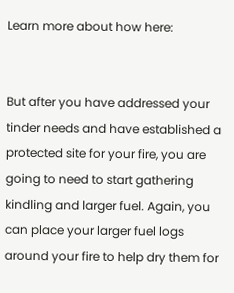Learn more about how here:


But after you have addressed your tinder needs and have established a protected site for your fire, you are going to need to start gathering kindling and larger fuel. Again, you can place your larger fuel logs around your fire to help dry them for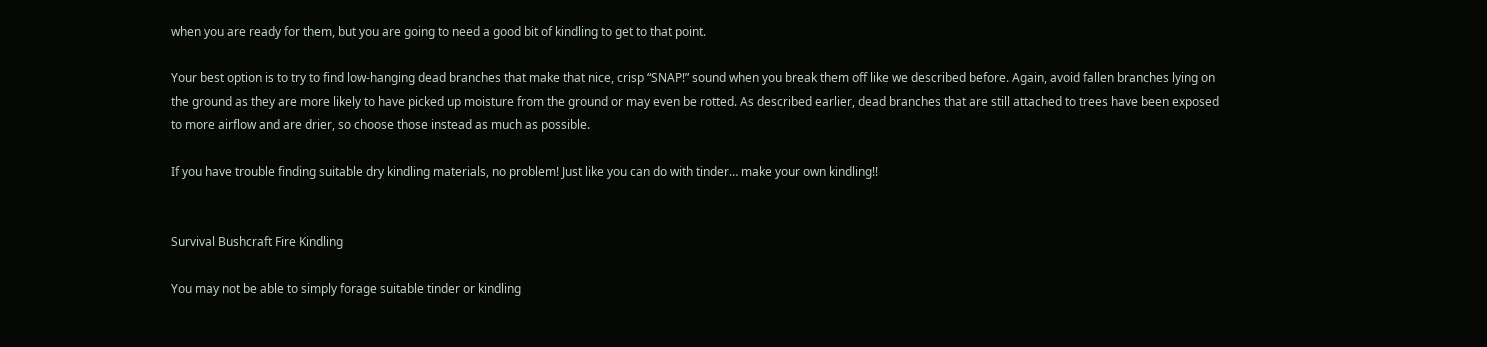when you are ready for them, but you are going to need a good bit of kindling to get to that point.

Your best option is to try to find low-hanging dead branches that make that nice, crisp “SNAP!” sound when you break them off like we described before. Again, avoid fallen branches lying on the ground as they are more likely to have picked up moisture from the ground or may even be rotted. As described earlier, dead branches that are still attached to trees have been exposed to more airflow and are drier, so choose those instead as much as possible.

If you have trouble finding suitable dry kindling materials, no problem! Just like you can do with tinder… make your own kindling!!


Survival Bushcraft Fire Kindling

You may not be able to simply forage suitable tinder or kindling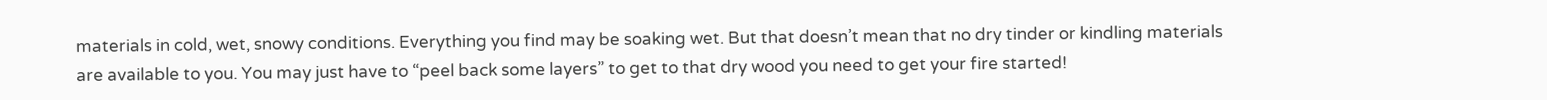materials in cold, wet, snowy conditions. Everything you find may be soaking wet. But that doesn’t mean that no dry tinder or kindling materials are available to you. You may just have to “peel back some layers” to get to that dry wood you need to get your fire started!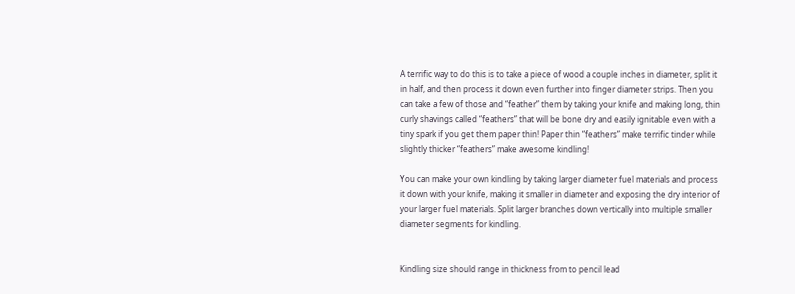A terrific way to do this is to take a piece of wood a couple inches in diameter, split it in half, and then process it down even further into finger diameter strips. Then you can take a few of those and “feather” them by taking your knife and making long, thin curly shavings called “feathers” that will be bone dry and easily ignitable even with a tiny spark if you get them paper thin! Paper thin “feathers” make terrific tinder while slightly thicker “feathers” make awesome kindling!

You can make your own kindling by taking larger diameter fuel materials and process it down with your knife, making it smaller in diameter and exposing the dry interior of your larger fuel materials. Split larger branches down vertically into multiple smaller diameter segments for kindling.


Kindling size should range in thickness from to pencil lead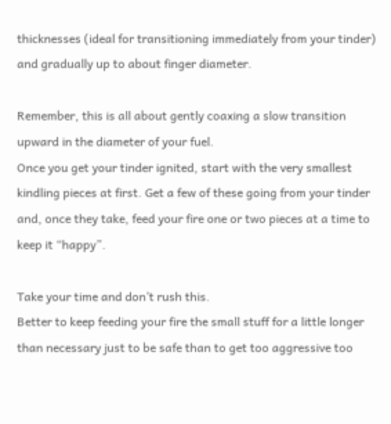thicknesses (ideal for transitioning immediately from your tinder) and gradually up to about finger diameter.

Remember, this is all about gently coaxing a slow transition upward in the diameter of your fuel.
Once you get your tinder ignited, start with the very smallest kindling pieces at first. Get a few of these going from your tinder and, once they take, feed your fire one or two pieces at a time to keep it “happy”.

Take your time and don’t rush this.
Better to keep feeding your fire the small stuff for a little longer than necessary just to be safe than to get too aggressive too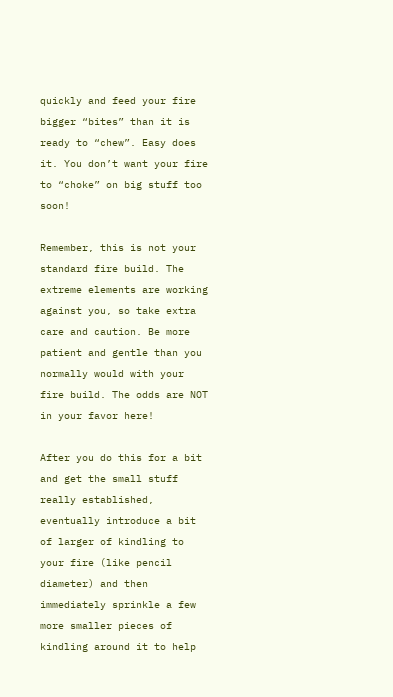quickly and feed your fire bigger “bites” than it is ready to “chew”. Easy does it. You don’t want your fire to “choke” on big stuff too soon!

Remember, this is not your standard fire build. The extreme elements are working against you, so take extra care and caution. Be more patient and gentle than you normally would with your fire build. The odds are NOT in your favor here!

After you do this for a bit and get the small stuff really established, eventually introduce a bit of larger of kindling to your fire (like pencil diameter) and then immediately sprinkle a few more smaller pieces of kindling around it to help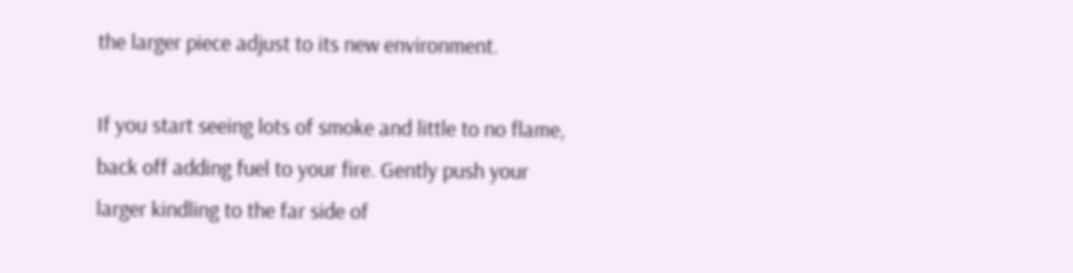the larger piece adjust to its new environment.

If you start seeing lots of smoke and little to no flame, back off adding fuel to your fire. Gently push your larger kindling to the far side of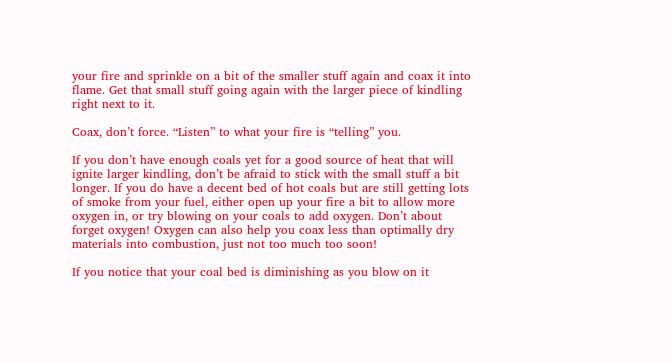your fire and sprinkle on a bit of the smaller stuff again and coax it into flame. Get that small stuff going again with the larger piece of kindling right next to it.

Coax, don’t force. “Listen” to what your fire is “telling” you.

If you don’t have enough coals yet for a good source of heat that will ignite larger kindling, don’t be afraid to stick with the small stuff a bit longer. If you do have a decent bed of hot coals but are still getting lots of smoke from your fuel, either open up your fire a bit to allow more oxygen in, or try blowing on your coals to add oxygen. Don’t about forget oxygen! Oxygen can also help you coax less than optimally dry materials into combustion, just not too much too soon!

If you notice that your coal bed is diminishing as you blow on it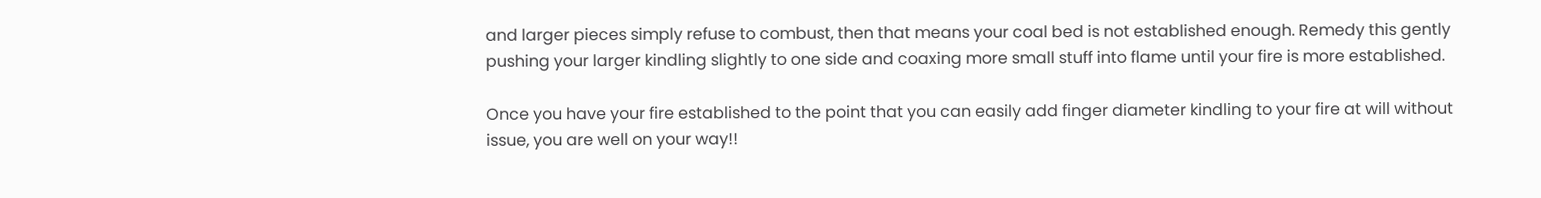and larger pieces simply refuse to combust, then that means your coal bed is not established enough. Remedy this gently pushing your larger kindling slightly to one side and coaxing more small stuff into flame until your fire is more established.

Once you have your fire established to the point that you can easily add finger diameter kindling to your fire at will without issue, you are well on your way!!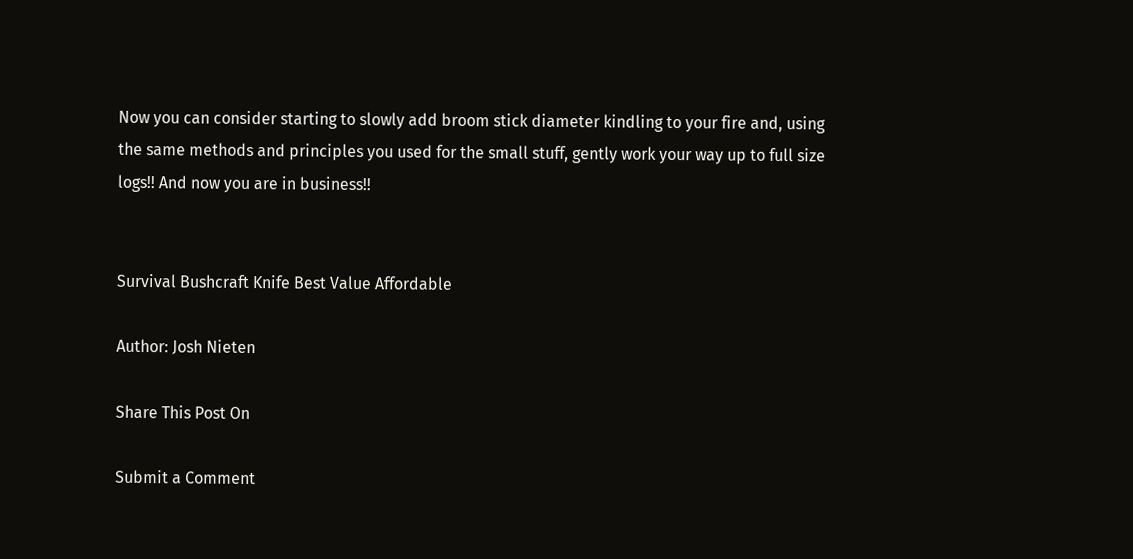Now you can consider starting to slowly add broom stick diameter kindling to your fire and, using the same methods and principles you used for the small stuff, gently work your way up to full size logs!! And now you are in business!!


Survival Bushcraft Knife Best Value Affordable

Author: Josh Nieten

Share This Post On

Submit a Comment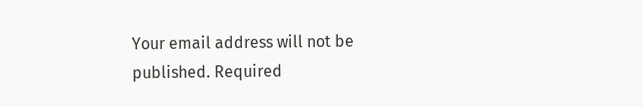Your email address will not be published. Required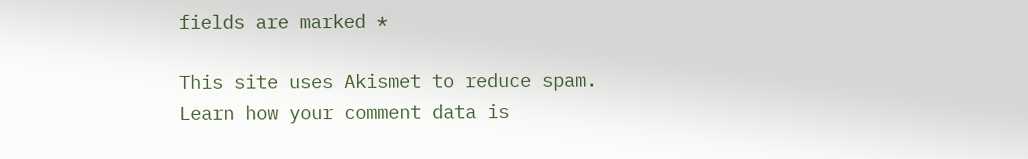fields are marked *

This site uses Akismet to reduce spam. Learn how your comment data is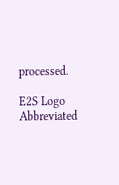processed.

E2S Logo Abbreviated